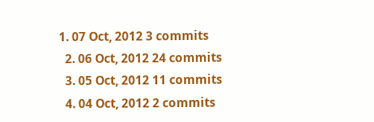1. 07 Oct, 2012 3 commits
  2. 06 Oct, 2012 24 commits
  3. 05 Oct, 2012 11 commits
  4. 04 Oct, 2012 2 commits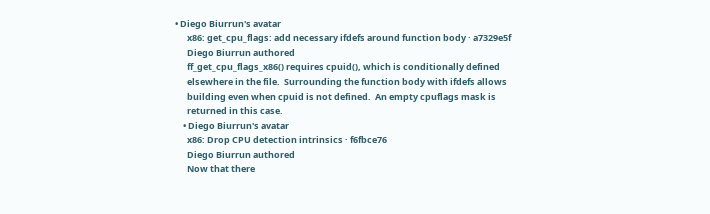• Diego Biurrun's avatar
      x86: get_cpu_flags: add necessary ifdefs around function body · a7329e5f
      Diego Biurrun authored
      ff_get_cpu_flags_x86() requires cpuid(), which is conditionally defined
      elsewhere in the file.  Surrounding the function body with ifdefs allows
      building even when cpuid is not defined.  An empty cpuflags mask is
      returned in this case.
    • Diego Biurrun's avatar
      x86: Drop CPU detection intrinsics · f6fbce76
      Diego Biurrun authored
      Now that there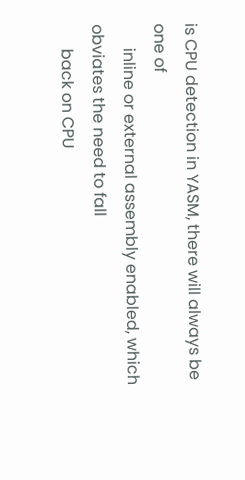is CPU detection in YASM, there will always be one of
      inline or external assembly enabled, which obviates the need to fall
      back on CPU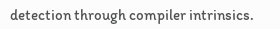detection through compiler intrinsics.